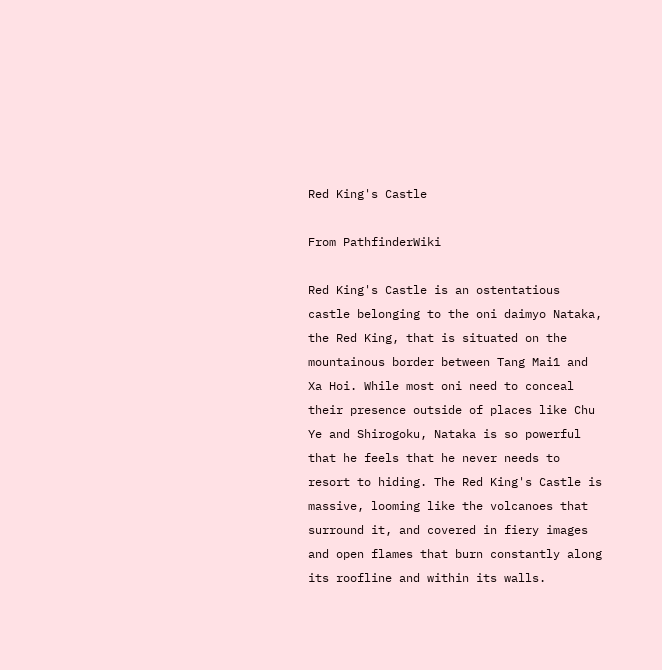Red King's Castle

From PathfinderWiki

Red King's Castle is an ostentatious castle belonging to the oni daimyo Nataka, the Red King, that is situated on the mountainous border between Tang Mai1 and Xa Hoi. While most oni need to conceal their presence outside of places like Chu Ye and Shirogoku, Nataka is so powerful that he feels that he never needs to resort to hiding. The Red King's Castle is massive, looming like the volcanoes that surround it, and covered in fiery images and open flames that burn constantly along its roofline and within its walls.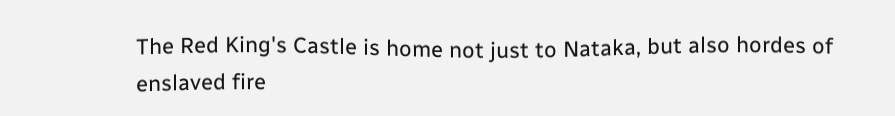The Red King's Castle is home not just to Nataka, but also hordes of enslaved fire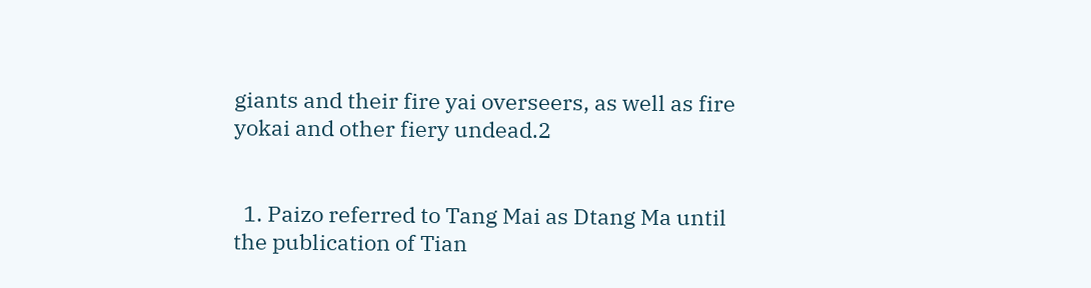giants and their fire yai overseers, as well as fire yokai and other fiery undead.2


  1. Paizo referred to Tang Mai as Dtang Ma until the publication of Tian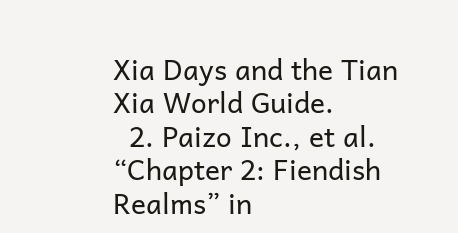Xia Days and the Tian Xia World Guide.
  2. Paizo Inc., et al. “Chapter 2: Fiendish Realms” in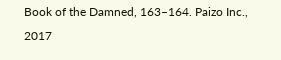Book of the Damned, 163–164. Paizo Inc., 2017